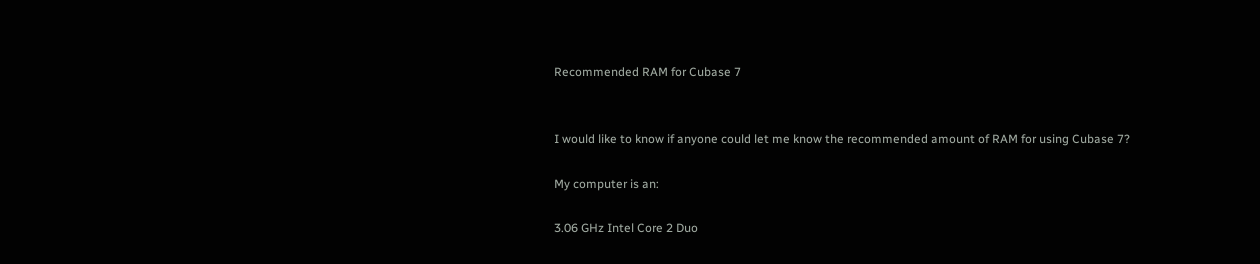Recommended RAM for Cubase 7


I would like to know if anyone could let me know the recommended amount of RAM for using Cubase 7?

My computer is an:

3.06 GHz Intel Core 2 Duo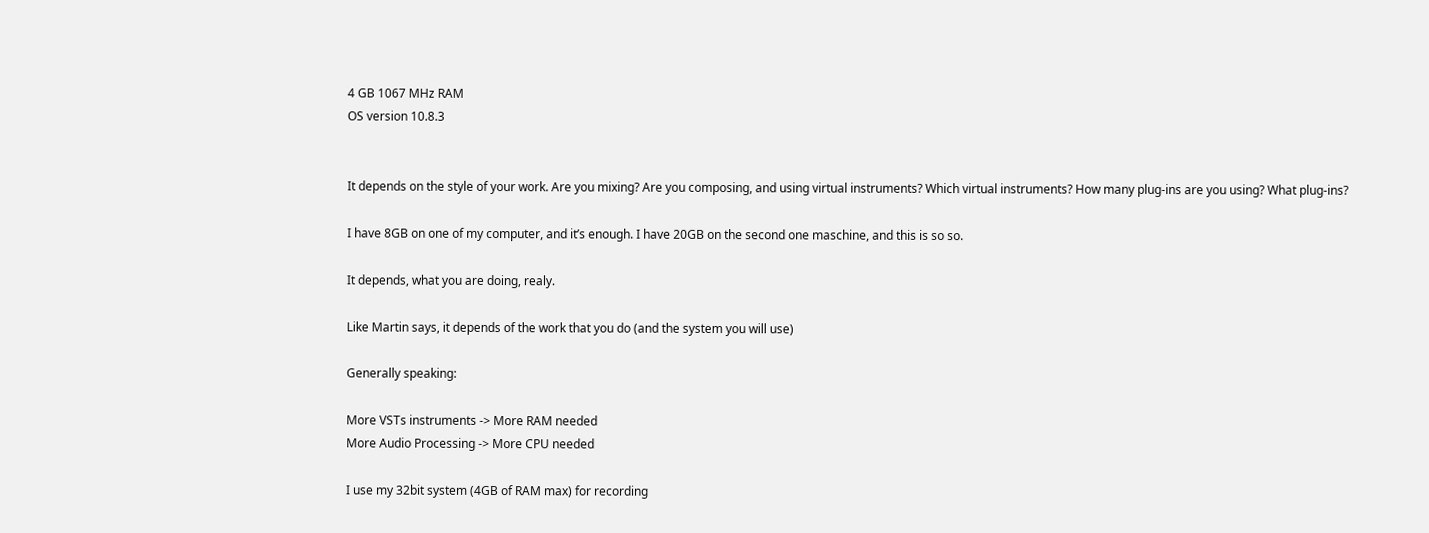4 GB 1067 MHz RAM
OS version 10.8.3


It depends on the style of your work. Are you mixing? Are you composing, and using virtual instruments? Which virtual instruments? How many plug-ins are you using? What plug-ins?

I have 8GB on one of my computer, and it’s enough. I have 20GB on the second one maschine, and this is so so.

It depends, what you are doing, realy.

Like Martin says, it depends of the work that you do (and the system you will use)

Generally speaking:

More VSTs instruments -> More RAM needed
More Audio Processing -> More CPU needed

I use my 32bit system (4GB of RAM max) for recording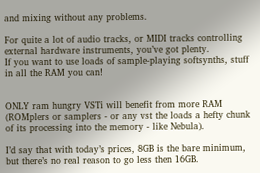and mixing without any problems.

For quite a lot of audio tracks, or MIDI tracks controlling external hardware instruments, you’ve got plenty.
If you want to use loads of sample-playing softsynths, stuff in all the RAM you can!


ONLY ram hungry VSTi will benefit from more RAM (ROMplers or samplers - or any vst the loads a hefty chunk of its processing into the memory - like Nebula).

I’d say that with today’s prices, 8GB is the bare minimum, but there’s no real reason to go less then 16GB.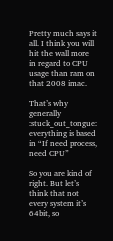Pretty much says it all. I think you will hit the wall more in regard to CPU usage than ram on that 2008 imac.

That’s why generally :stuck_out_tongue: everything is based in “If need process, need CPU”

So you are kind of right. But let’s think that not every system it’s 64bit, so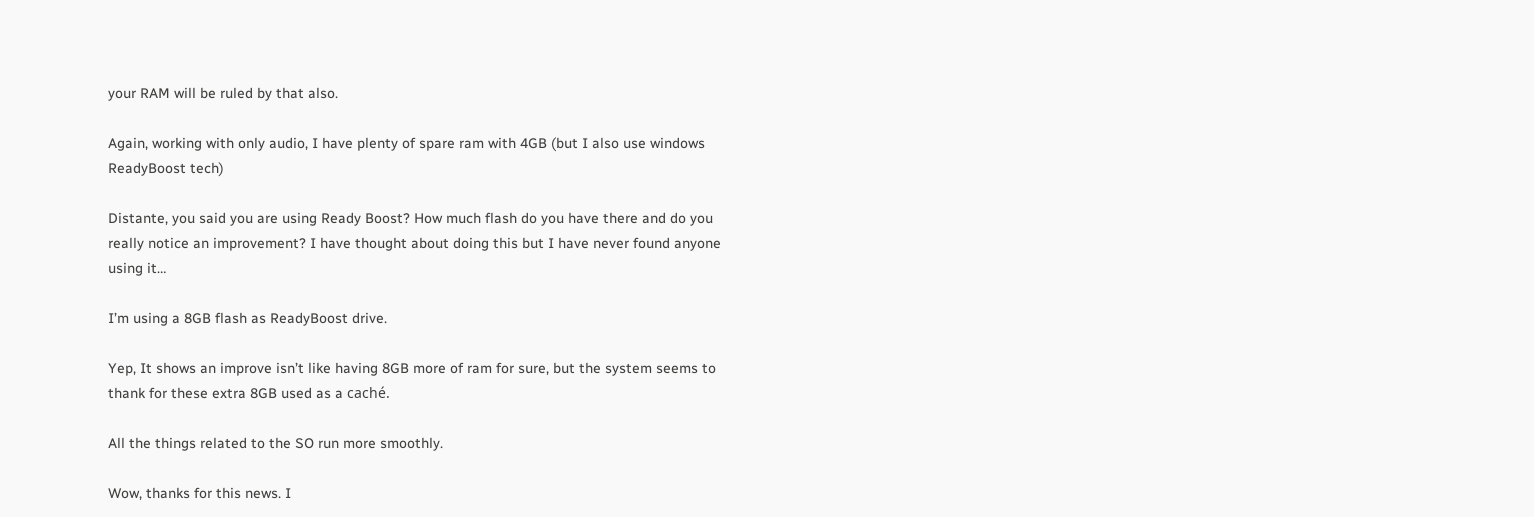your RAM will be ruled by that also.

Again, working with only audio, I have plenty of spare ram with 4GB (but I also use windows ReadyBoost tech)

Distante, you said you are using Ready Boost? How much flash do you have there and do you really notice an improvement? I have thought about doing this but I have never found anyone using it…

I’m using a 8GB flash as ReadyBoost drive.

Yep, It shows an improve isn’t like having 8GB more of ram for sure, but the system seems to thank for these extra 8GB used as a caché.

All the things related to the SO run more smoothly.

Wow, thanks for this news. I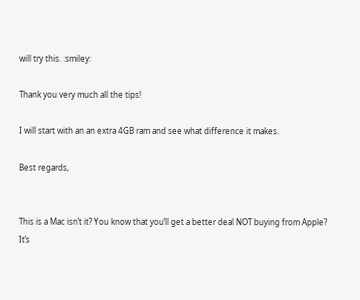will try this. :smiley:

Thank you very much all the tips!

I will start with an an extra 4GB ram and see what difference it makes.

Best regards,


This is a Mac isn’t it? You know that you’ll get a better deal NOT buying from Apple? It’s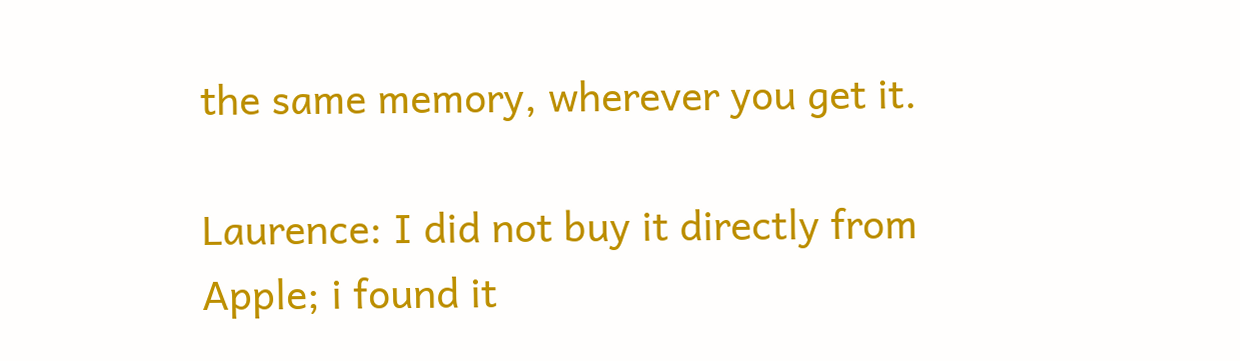the same memory, wherever you get it.

Laurence: I did not buy it directly from Apple; i found it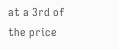at a 3rd of the price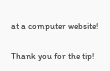at a computer website!

Thank you for the tip!